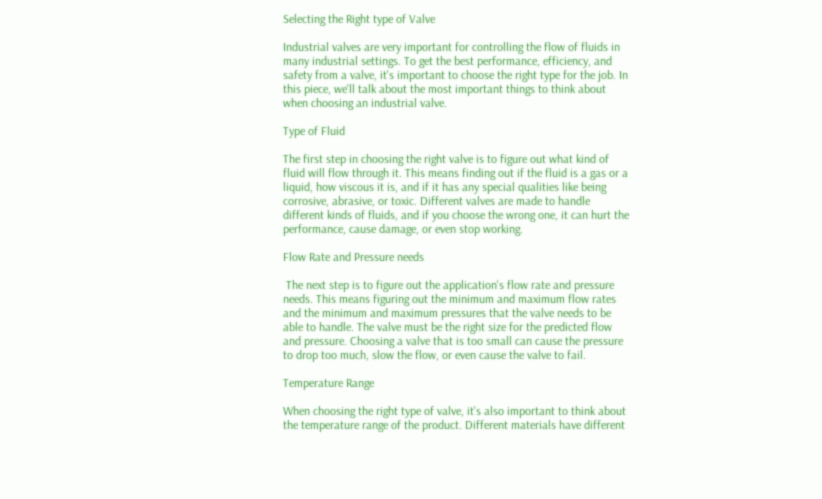Selecting the Right type of Valve

Industrial valves are very important for controlling the flow of fluids in many industrial settings. To get the best performance, efficiency, and safety from a valve, it's important to choose the right type for the job. In this piece, we'll talk about the most important things to think about when choosing an industrial valve.

Type of Fluid

The first step in choosing the right valve is to figure out what kind of fluid will flow through it. This means finding out if the fluid is a gas or a liquid, how viscous it is, and if it has any special qualities like being corrosive, abrasive, or toxic. Different valves are made to handle different kinds of fluids, and if you choose the wrong one, it can hurt the performance, cause damage, or even stop working.

Flow Rate and Pressure needs

 The next step is to figure out the application's flow rate and pressure needs. This means figuring out the minimum and maximum flow rates and the minimum and maximum pressures that the valve needs to be able to handle. The valve must be the right size for the predicted flow and pressure. Choosing a valve that is too small can cause the pressure to drop too much, slow the flow, or even cause the valve to fail.

Temperature Range

When choosing the right type of valve, it's also important to think about the temperature range of the product. Different materials have different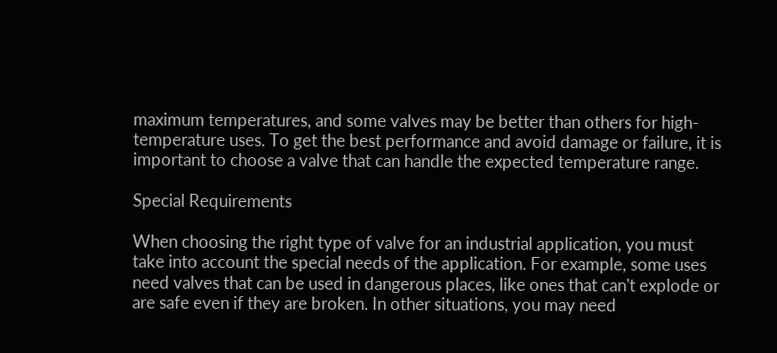maximum temperatures, and some valves may be better than others for high-temperature uses. To get the best performance and avoid damage or failure, it is important to choose a valve that can handle the expected temperature range.

Special Requirements

When choosing the right type of valve for an industrial application, you must take into account the special needs of the application. For example, some uses need valves that can be used in dangerous places, like ones that can't explode or are safe even if they are broken. In other situations, you may need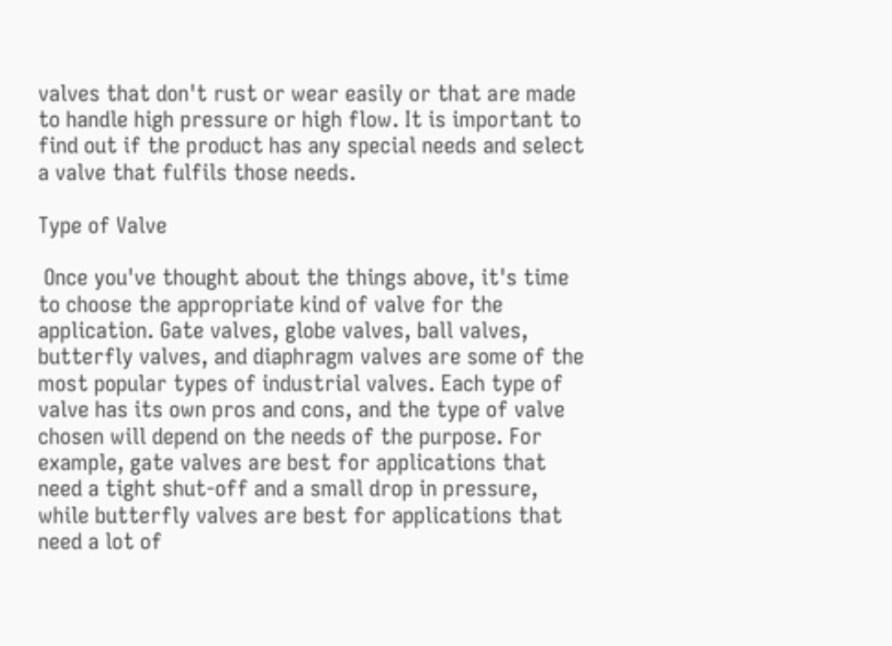valves that don't rust or wear easily or that are made to handle high pressure or high flow. It is important to find out if the product has any special needs and select a valve that fulfils those needs.

Type of Valve

 Once you've thought about the things above, it's time to choose the appropriate kind of valve for the application. Gate valves, globe valves, ball valves, butterfly valves, and diaphragm valves are some of the most popular types of industrial valves. Each type of valve has its own pros and cons, and the type of valve chosen will depend on the needs of the purpose. For example, gate valves are best for applications that need a tight shut-off and a small drop in pressure, while butterfly valves are best for applications that need a lot of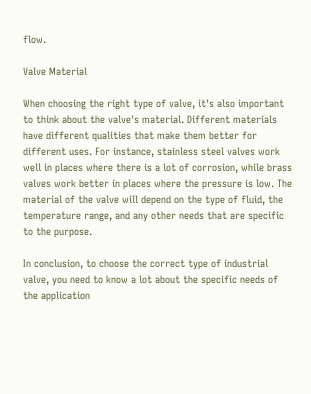flow.

Valve Material

When choosing the right type of valve, it's also important to think about the valve's material. Different materials have different qualities that make them better for different uses. For instance, stainless steel valves work well in places where there is a lot of corrosion, while brass valves work better in places where the pressure is low. The material of the valve will depend on the type of fluid, the temperature range, and any other needs that are specific to the purpose.

In conclusion, to choose the correct type of industrial valve, you need to know a lot about the specific needs of the application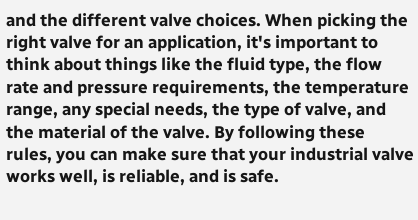and the different valve choices. When picking the right valve for an application, it's important to think about things like the fluid type, the flow rate and pressure requirements, the temperature range, any special needs, the type of valve, and the material of the valve. By following these rules, you can make sure that your industrial valve works well, is reliable, and is safe.